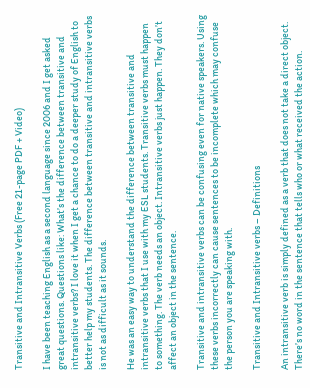Transitive and Intransitive Verbs (Free 21-page PDF + Video)

I have been teaching English as a second language since 2006 and I get asked great questions. Questions like: What’s the difference between transitive and intransitive verbs? I love it when I get a chance to do a deeper study of English to better help my students. The difference between transitive and intransitive verbs is not as difficult as it sounds.

He was an easy way to understand the difference between transitive and intransitive verbs that I use with my ESL students. Transitive verbs must happen to something. The verb needs an object. Intransitive verbs just happen. They don’t affect an object in the sentence.

Transitive and intransitive verbs can be confusing even for native speakers. Using these verbs incorrectly can cause sentences to be incomplete which may confuse the person you are speaking with.

Transitive and Intransitive verbs – Definitions

An intransitive verb is simply defined as a verb that does not take a direct object. There’s no word in the sentence that tells who or what received the action.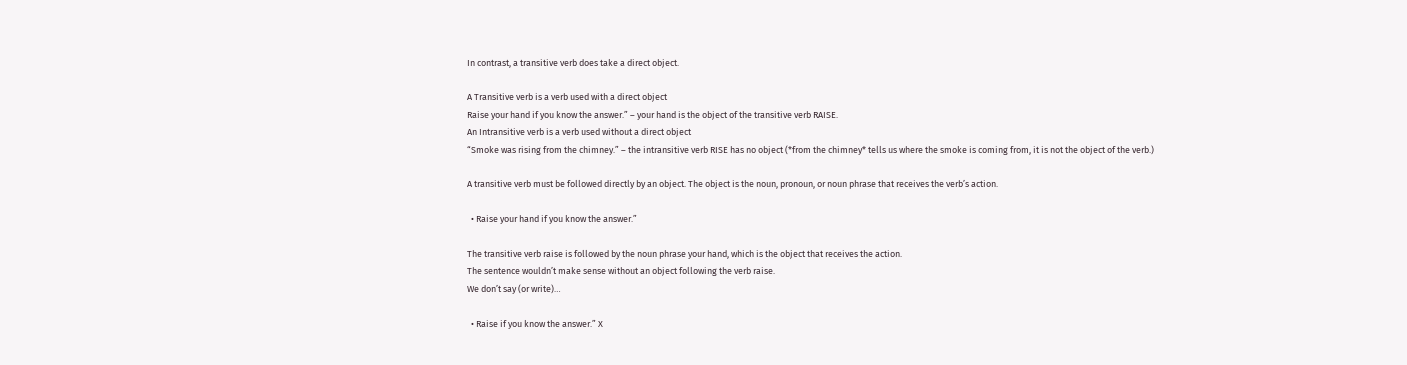In contrast, a transitive verb does take a direct object.

A Transitive verb is a verb used with a direct object
Raise your hand if you know the answer.” – your hand is the object of the transitive verb RAISE.
An Intransitive verb is a verb used without a direct object
“Smoke was rising from the chimney.” – the intransitive verb RISE has no object (*from the chimney* tells us where the smoke is coming from, it is not the object of the verb.)

A transitive verb must be followed directly by an object. The object is the noun, pronoun, or noun phrase that receives the verb’s action.

  • Raise your hand if you know the answer.”

The transitive verb raise is followed by the noun phrase your hand, which is the object that receives the action.
The sentence wouldn’t make sense without an object following the verb raise.
We don’t say (or write)…

  • Raise if you know the answer.” X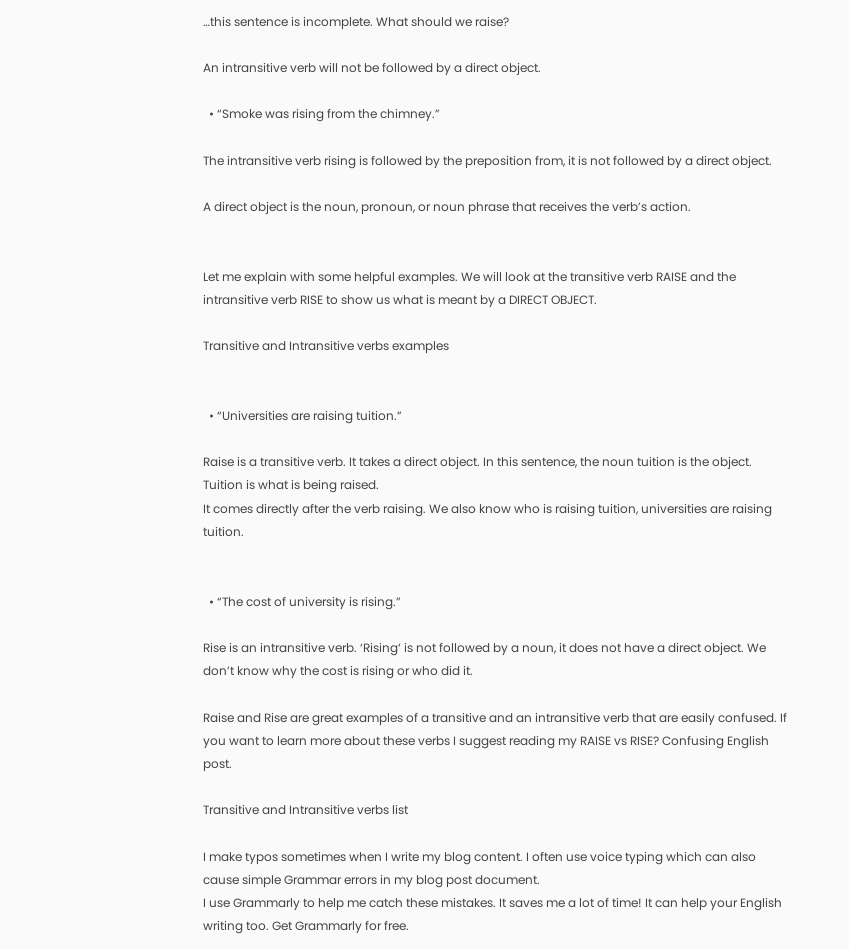…this sentence is incomplete. What should we raise?

An intransitive verb will not be followed by a direct object.

  • “Smoke was rising from the chimney.”

The intransitive verb rising is followed by the preposition from, it is not followed by a direct object.

A direct object is the noun, pronoun, or noun phrase that receives the verb’s action.


Let me explain with some helpful examples. We will look at the transitive verb RAISE and the intransitive verb RISE to show us what is meant by a DIRECT OBJECT.

Transitive and Intransitive verbs examples


  • “Universities are raising tuition.”

Raise is a transitive verb. It takes a direct object. In this sentence, the noun tuition is the object. Tuition is what is being raised.
It comes directly after the verb raising. We also know who is raising tuition, universities are raising tuition.


  • “The cost of university is rising.”

Rise is an intransitive verb. ‘Rising‘ is not followed by a noun, it does not have a direct object. We don’t know why the cost is rising or who did it.

Raise and Rise are great examples of a transitive and an intransitive verb that are easily confused. If you want to learn more about these verbs I suggest reading my RAISE vs RISE? Confusing English post.

Transitive and Intransitive verbs list

I make typos sometimes when I write my blog content. I often use voice typing which can also cause simple Grammar errors in my blog post document.
I use Grammarly to help me catch these mistakes. It saves me a lot of time! It can help your English writing too. Get Grammarly for free.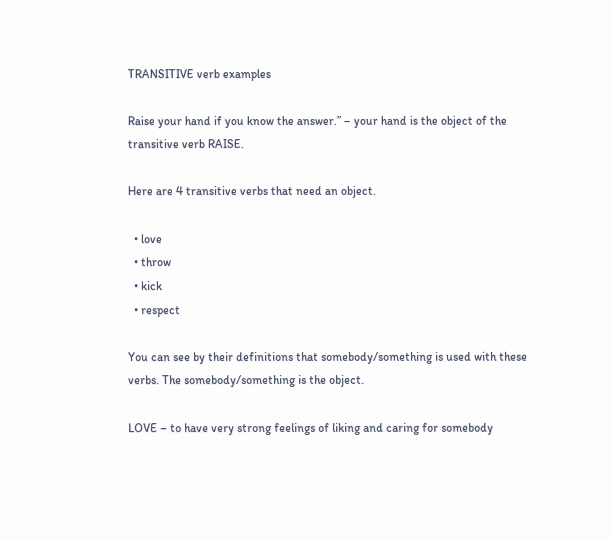TRANSITIVE verb examples

Raise your hand if you know the answer.” – your hand is the object of the transitive verb RAISE.

Here are 4 transitive verbs that need an object.

  • love
  • throw
  • kick
  • respect

You can see by their definitions that somebody/something is used with these verbs. The somebody/something is the object.

LOVE – to have very strong feelings of liking and caring for somebody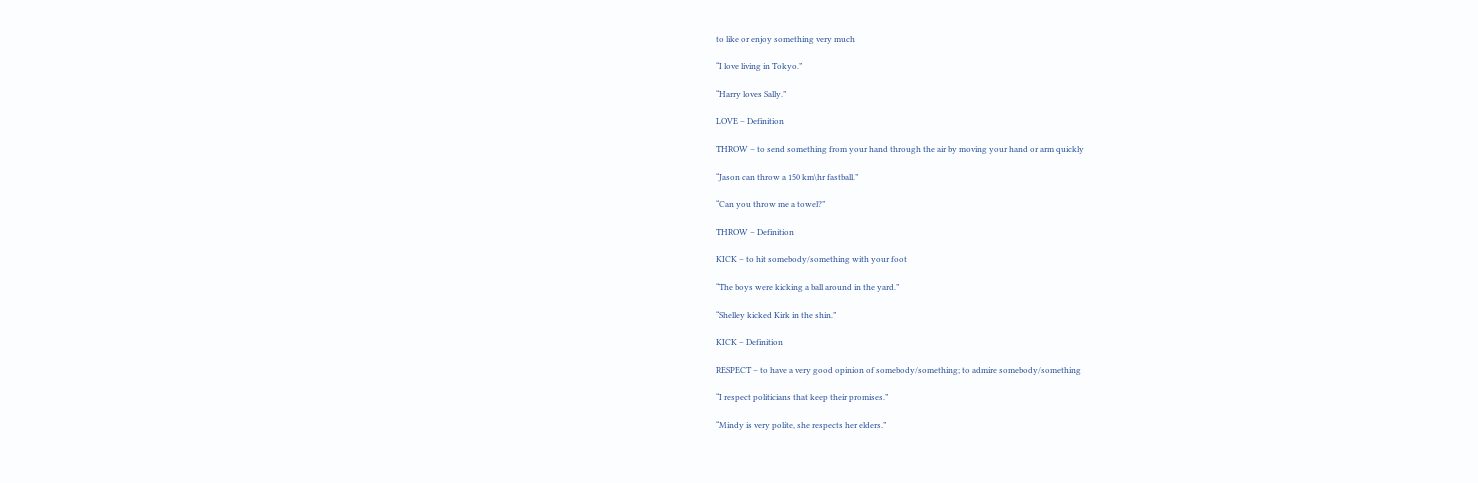to like or enjoy something very much

“I love living in Tokyo.”

“Harry loves Sally.”

LOVE – Definition

THROW – to send something from your hand through the air by moving your hand or arm quickly

“Jason can throw a 150 km\hr fastball.”

“Can you throw me a towel?”

THROW – Definition

KICK – to hit somebody/something with your foot

“The boys were kicking a ball around in the yard.”

“Shelley kicked Kirk in the shin.”

KICK – Definition

RESPECT – to have a very good opinion of somebody/something; to admire somebody/something

“I respect politicians that keep their promises.”

“Mindy is very polite, she respects her elders.”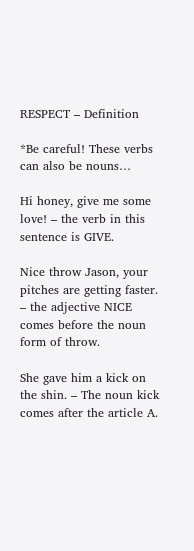RESPECT – Definition

*Be careful! These verbs can also be nouns…

Hi honey, give me some love! – the verb in this sentence is GIVE.

Nice throw Jason, your pitches are getting faster. – the adjective NICE comes before the noun form of throw.

She gave him a kick on the shin. – The noun kick comes after the article A.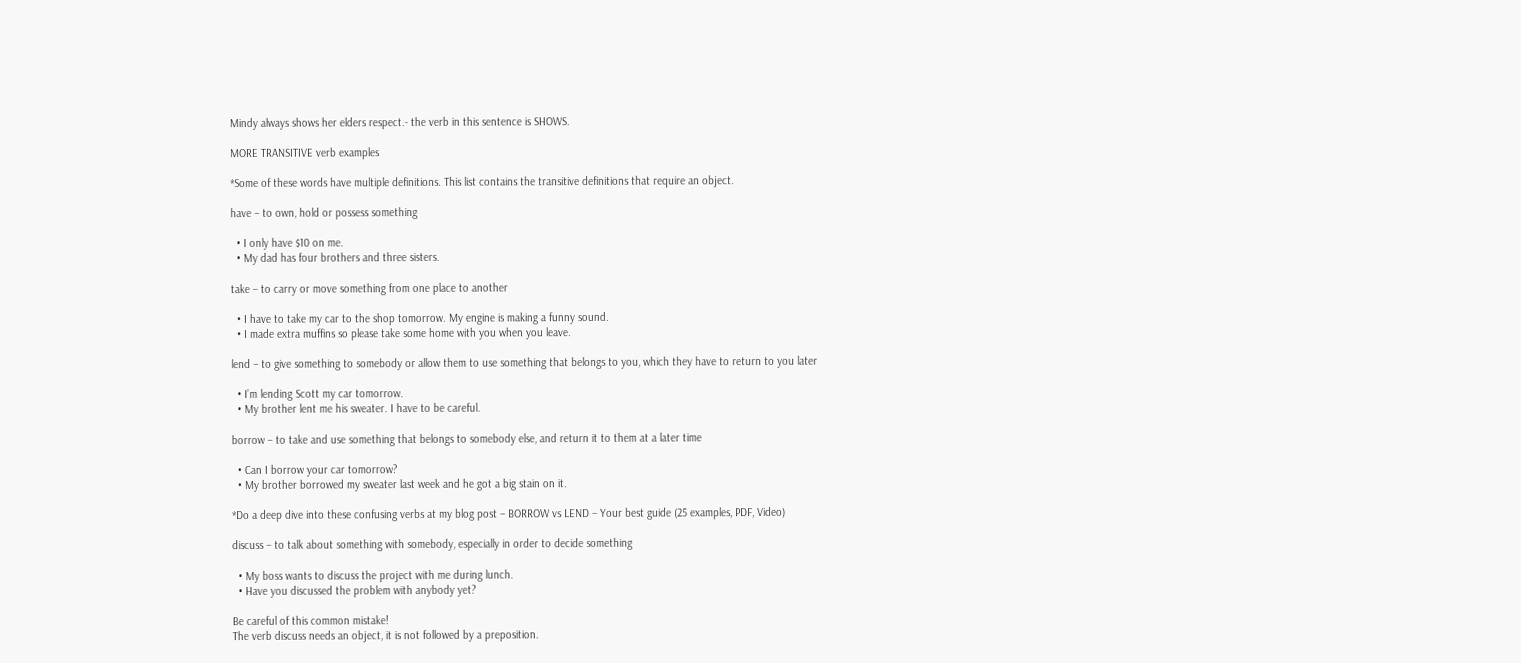Mindy always shows her elders respect.- the verb in this sentence is SHOWS.

MORE TRANSITIVE verb examples

*Some of these words have multiple definitions. This list contains the transitive definitions that require an object.

have – to own, hold or possess something

  • I only have $10 on me.
  • My dad has four brothers and three sisters.

take – to carry or move something from one place to another

  • I have to take my car to the shop tomorrow. My engine is making a funny sound.
  • I made extra muffins so please take some home with you when you leave.

lend – to give something to somebody or allow them to use something that belongs to you, which they have to return to you later

  • I’m lending Scott my car tomorrow.
  • My brother lent me his sweater. I have to be careful.

borrow – to take and use something that belongs to somebody else, and return it to them at a later time

  • Can I borrow your car tomorrow?
  • My brother borrowed my sweater last week and he got a big stain on it.

*Do a deep dive into these confusing verbs at my blog post – BORROW vs LEND – Your best guide (25 examples, PDF, Video)

discuss – to talk about something with somebody, especially in order to decide something

  • My boss wants to discuss the project with me during lunch.
  • Have you discussed the problem with anybody yet?

Be careful of this common mistake!
The verb discuss needs an object, it is not followed by a preposition.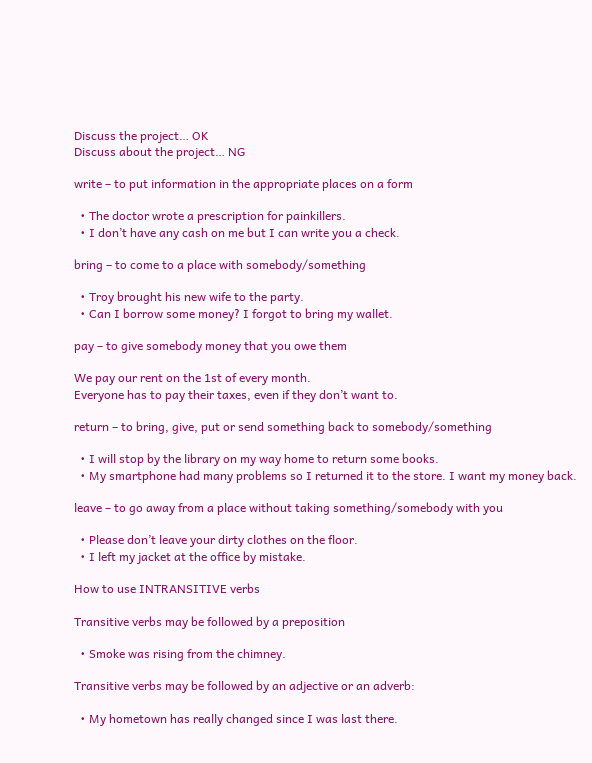Discuss the project… OK
Discuss about the project… NG

write – to put information in the appropriate places on a form

  • The doctor wrote a prescription for painkillers.
  • I don’t have any cash on me but I can write you a check.

bring – to come to a place with somebody/something

  • Troy brought his new wife to the party.
  • Can I borrow some money? I forgot to bring my wallet.

pay – to give somebody money that you owe them

We pay our rent on the 1st of every month.
Everyone has to pay their taxes, even if they don’t want to.

return – to bring, give, put or send something back to somebody/something

  • I will stop by the library on my way home to return some books.
  • My smartphone had many problems so I returned it to the store. I want my money back.

leave – to go away from a place without taking something/somebody with you

  • Please don’t leave your dirty clothes on the floor.
  • I left my jacket at the office by mistake.

How to use INTRANSITIVE verbs

Transitive verbs may be followed by a preposition

  • Smoke was rising from the chimney.

Transitive verbs may be followed by an adjective or an adverb:

  • My hometown has really changed since I was last there.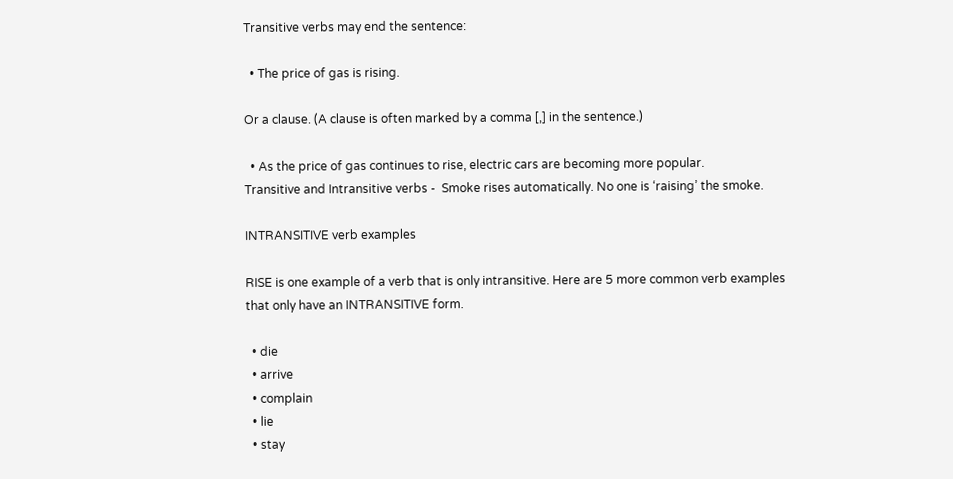Transitive verbs may end the sentence:

  • The price of gas is rising.

Or a clause. (A clause is often marked by a comma [,] in the sentence.)

  • As the price of gas continues to rise, electric cars are becoming more popular.
Transitive and Intransitive verbs -  Smoke rises automatically. No one is ‘raising’ the smoke.

INTRANSITIVE verb examples

RISE is one example of a verb that is only intransitive. Here are 5 more common verb examples that only have an INTRANSITIVE form.

  • die
  • arrive
  • complain
  • lie
  • stay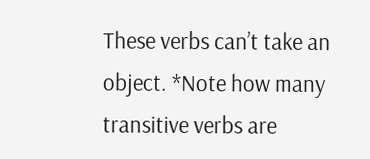These verbs can’t take an object. *Note how many transitive verbs are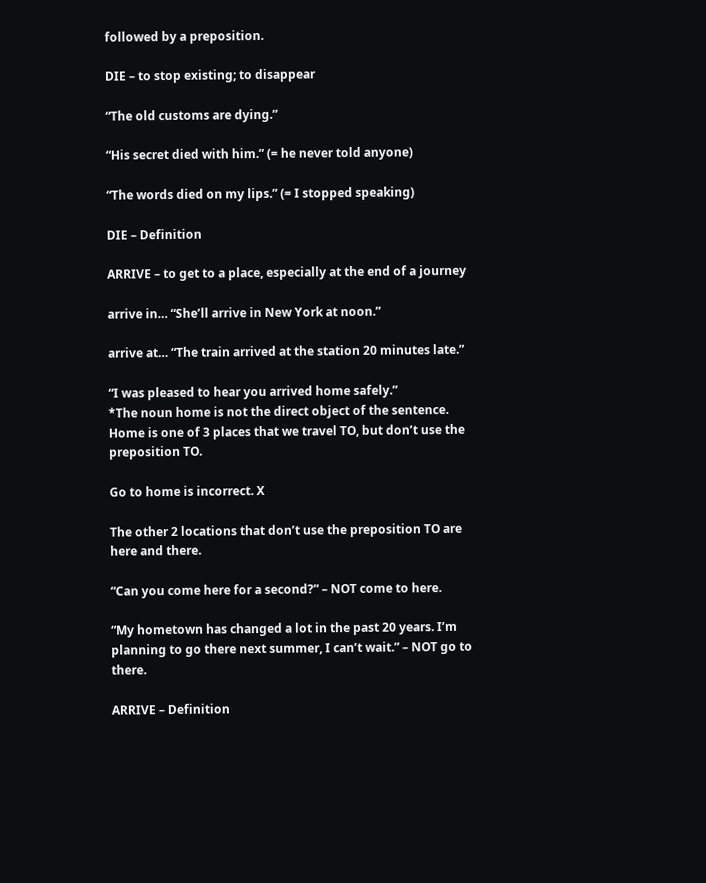followed by a preposition.

DIE – to stop existing; to disappear

“The old customs are dying.”

“His secret died with him.” (= he never told anyone)

“The words died on my lips.” (= I stopped speaking)

DIE – Definition

ARRIVE – to get to a place, especially at the end of a journey

arrive in… “She’ll arrive in New York at noon.”

arrive at… “The train arrived at the station 20 minutes late.”

“I was pleased to hear you arrived home safely.”
*The noun home is not the direct object of the sentence. Home is one of 3 places that we travel TO, but don’t use the preposition TO.

Go to home is incorrect. X

The other 2 locations that don’t use the preposition TO are here and there.

“Can you come here for a second?” – NOT come to here.

“My hometown has changed a lot in the past 20 years. I’m planning to go there next summer, I can’t wait.” – NOT go to there.

ARRIVE – Definition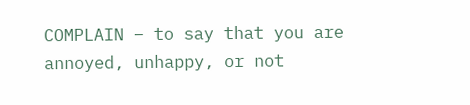COMPLAIN – to say that you are annoyed, unhappy, or not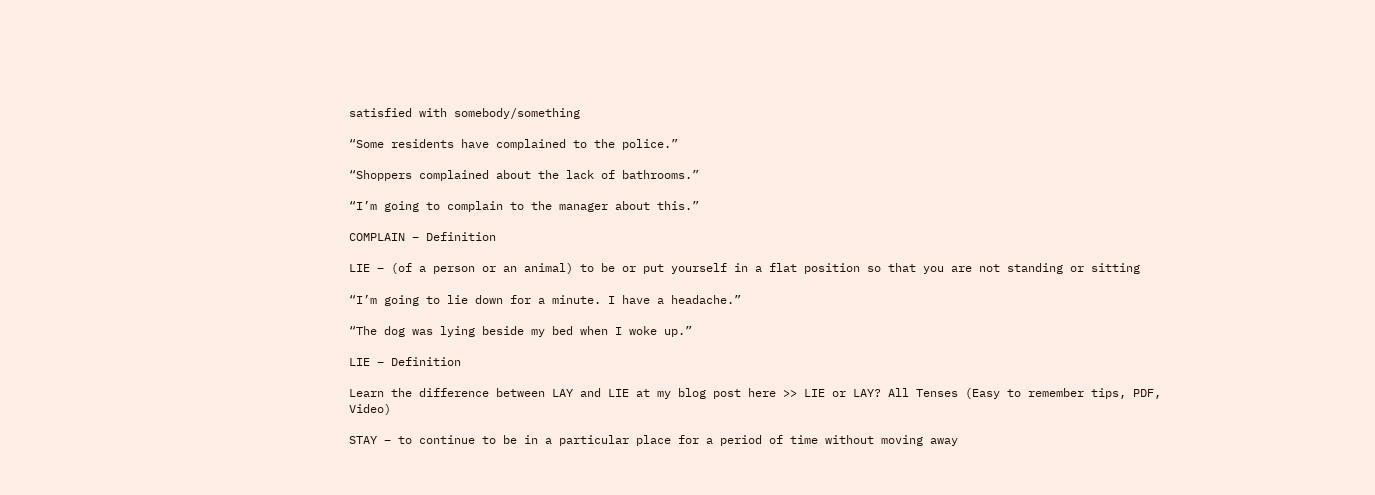satisfied with somebody/something

“Some residents have complained to the police.”

“Shoppers complained about the lack of bathrooms.”

“I’m going to complain to the manager about this.”

COMPLAIN – Definition

LIE – (of a person or an animal) to be or put yourself in a flat position so that you are not standing or sitting

“I’m going to lie down for a minute. I have a headache.”

“The dog was lying beside my bed when I woke up.”

LIE – Definition

Learn the difference between LAY and LIE at my blog post here >> LIE or LAY? All Tenses (Easy to remember tips, PDF, Video)

STAY – to continue to be in a particular place for a period of time without moving away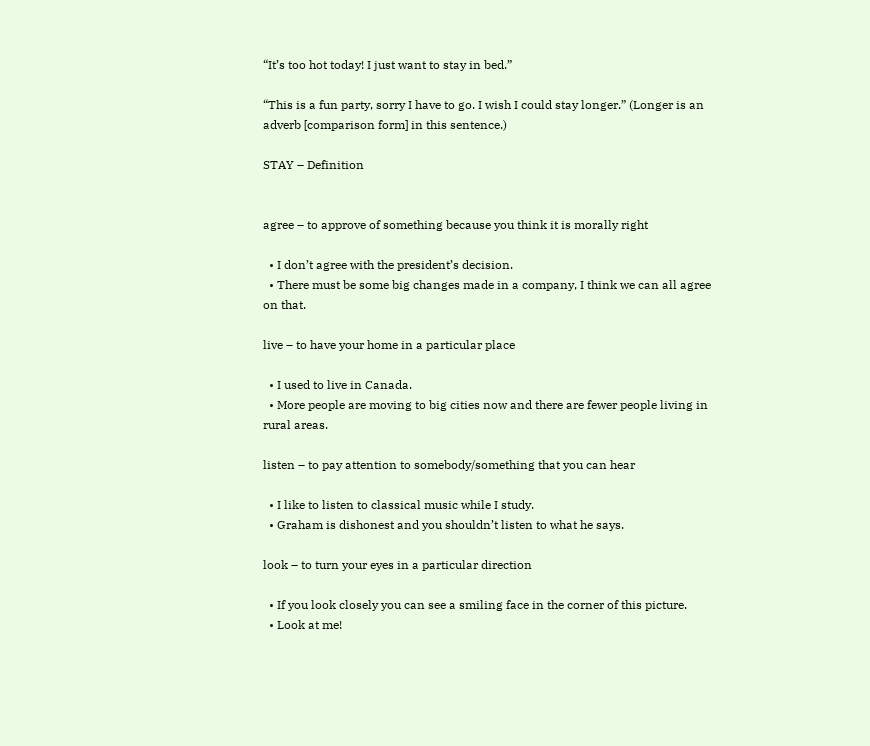“It’s too hot today! I just want to stay in bed.”

“This is a fun party, sorry I have to go. I wish I could stay longer.” (Longer is an adverb [comparison form] in this sentence.)

STAY – Definition


agree – to approve of something because you think it is morally right

  • I don’t agree with the president’s decision.
  • There must be some big changes made in a company, I think we can all agree on that.

live – to have your home in a particular place

  • I used to live in Canada.
  • More people are moving to big cities now and there are fewer people living in rural areas.

listen – to pay attention to somebody/something that you can hear

  • I like to listen to classical music while I study.
  • Graham is dishonest and you shouldn’t listen to what he says.

look – to turn your eyes in a particular direction

  • If you look closely you can see a smiling face in the corner of this picture.
  • Look at me!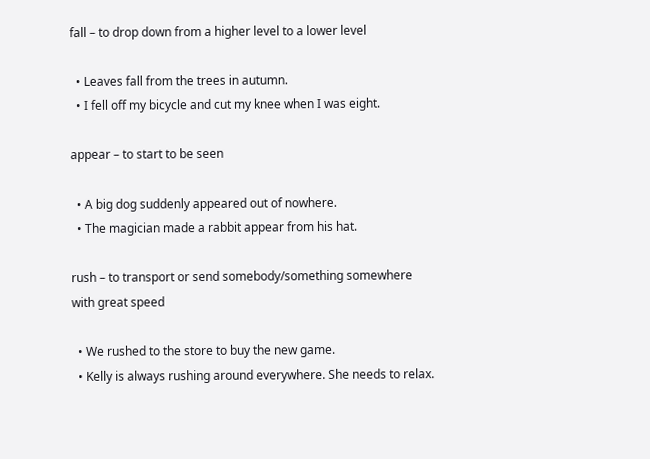fall – to drop down from a higher level to a lower level

  • Leaves fall from the trees in autumn.
  • I fell off my bicycle and cut my knee when I was eight.

appear – to start to be seen

  • A big dog suddenly appeared out of nowhere.
  • The magician made a rabbit appear from his hat.

rush – to transport or send somebody/something somewhere with great speed

  • We rushed to the store to buy the new game.
  • Kelly is always rushing around everywhere. She needs to relax.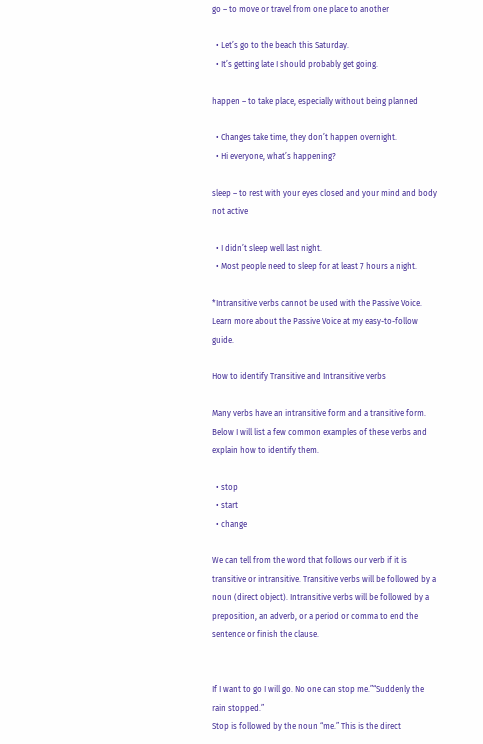go – to move or travel from one place to another

  • Let’s go to the beach this Saturday.
  • It’s getting late I should probably get going.

happen – to take place, especially without being planned

  • Changes take time, they don’t happen overnight.
  • Hi everyone, what’s happening?

sleep – to rest with your eyes closed and your mind and body not active

  • I didn’t sleep well last night.
  • Most people need to sleep for at least 7 hours a night.

*Intransitive verbs cannot be used with the Passive Voice. Learn more about the Passive Voice at my easy-to-follow guide.

How to identify Transitive and Intransitive verbs

Many verbs have an intransitive form and a transitive form. Below I will list a few common examples of these verbs and explain how to identify them.

  • stop
  • start
  • change

We can tell from the word that follows our verb if it is transitive or intransitive. Transitive verbs will be followed by a noun (direct object). Intransitive verbs will be followed by a preposition, an adverb, or a period or comma to end the sentence or finish the clause.


If I want to go I will go. No one can stop me.”“Suddenly the rain stopped.”
Stop is followed by the noun “me.” This is the direct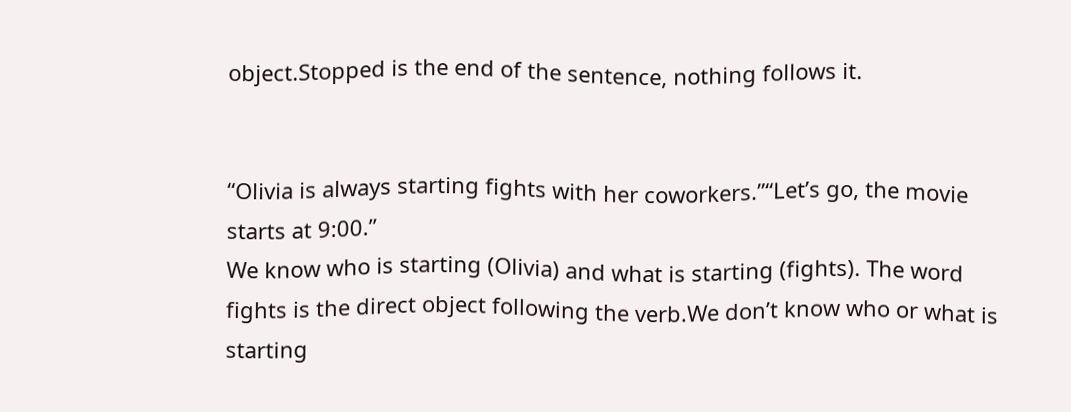object.Stopped is the end of the sentence, nothing follows it.


“Olivia is always starting fights with her coworkers.”“Let’s go, the movie starts at 9:00.”
We know who is starting (Olivia) and what is starting (fights). The word fights is the direct object following the verb.We don’t know who or what is starting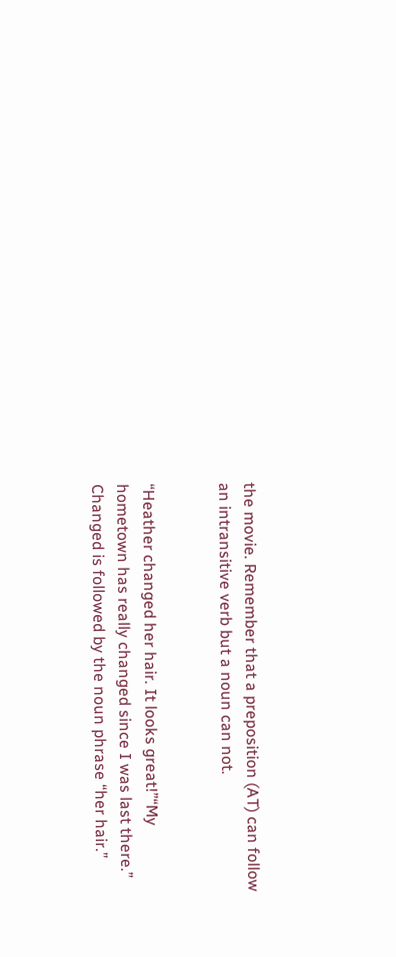the movie. Remember that a preposition (AT) can follow an intransitive verb but a noun can not.


“Heather changed her hair. It looks great!”“My hometown has really changed since I was last there.”
Changed is followed by the noun phrase “her hair.”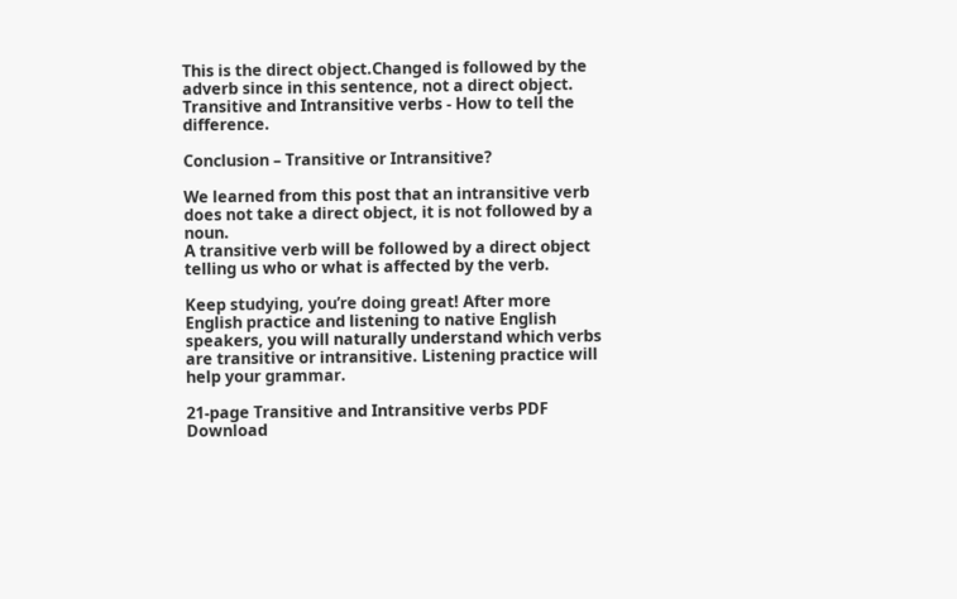This is the direct object.Changed is followed by the adverb since in this sentence, not a direct object.
Transitive and Intransitive verbs - How to tell the difference.

Conclusion – Transitive or Intransitive?

We learned from this post that an intransitive verb does not take a direct object, it is not followed by a noun.
A transitive verb will be followed by a direct object telling us who or what is affected by the verb.

Keep studying, you’re doing great! After more English practice and listening to native English speakers, you will naturally understand which verbs are transitive or intransitive. Listening practice will help your grammar.

21-page Transitive and Intransitive verbs PDF Download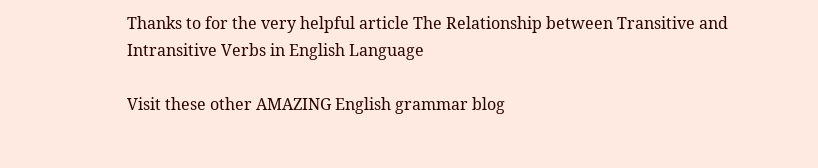Thanks to for the very helpful article The Relationship between Transitive and Intransitive Verbs in English Language

Visit these other AMAZING English grammar blog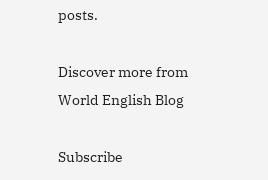posts.

Discover more from World English Blog

Subscribe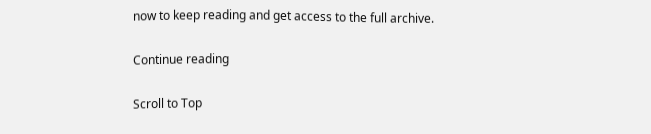now to keep reading and get access to the full archive.

Continue reading

Scroll to Top